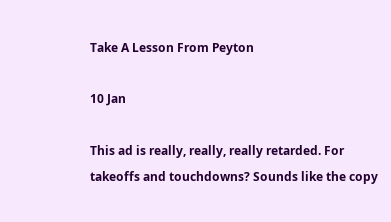Take A Lesson From Peyton

10 Jan

This ad is really, really, really retarded. For takeoffs and touchdowns? Sounds like the copy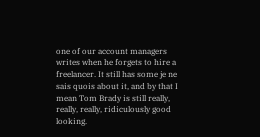one of our account managers writes when he forgets to hire a freelancer. It still has some je ne sais quois about it, and by that I mean Tom Brady is still really, really, really, ridiculously good looking.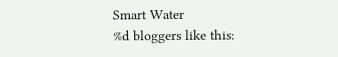Smart Water
%d bloggers like this: